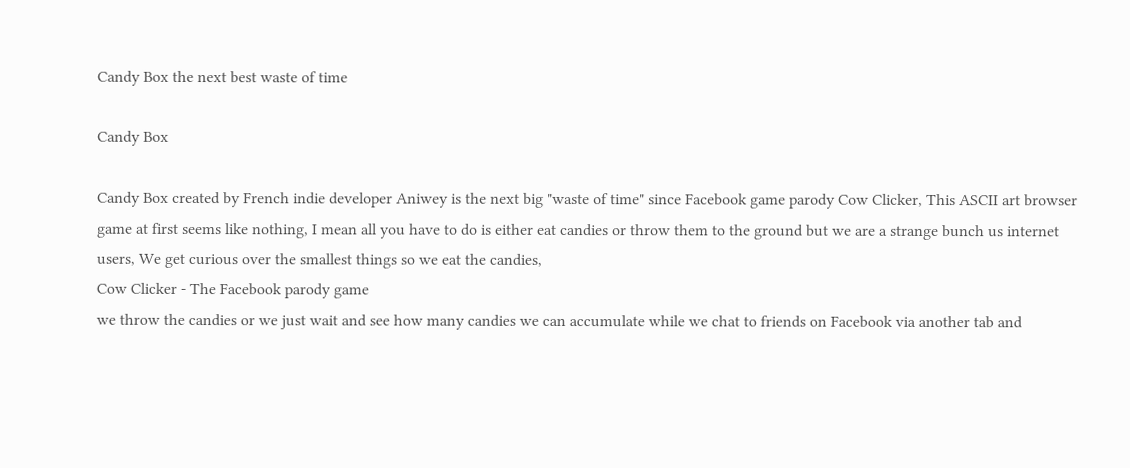Candy Box the next best waste of time

Candy Box

Candy Box created by French indie developer Aniwey is the next big "waste of time" since Facebook game parody Cow Clicker, This ASCII art browser game at first seems like nothing, I mean all you have to do is either eat candies or throw them to the ground but we are a strange bunch us internet users, We get curious over the smallest things so we eat the candies,
Cow Clicker - The Facebook parody game
we throw the candies or we just wait and see how many candies we can accumulate while we chat to friends on Facebook via another tab and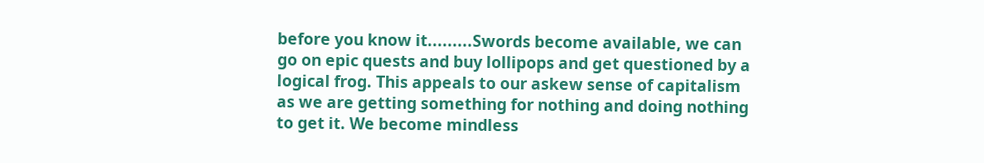before you know it.........Swords become available, we can go on epic quests and buy lollipops and get questioned by a logical frog. This appeals to our askew sense of capitalism as we are getting something for nothing and doing nothing to get it. We become mindless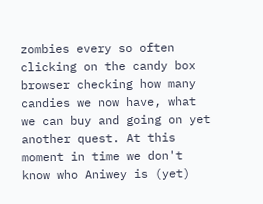zombies every so often clicking on the candy box browser checking how many candies we now have, what we can buy and going on yet another quest. At this moment in time we don't know who Aniwey is (yet)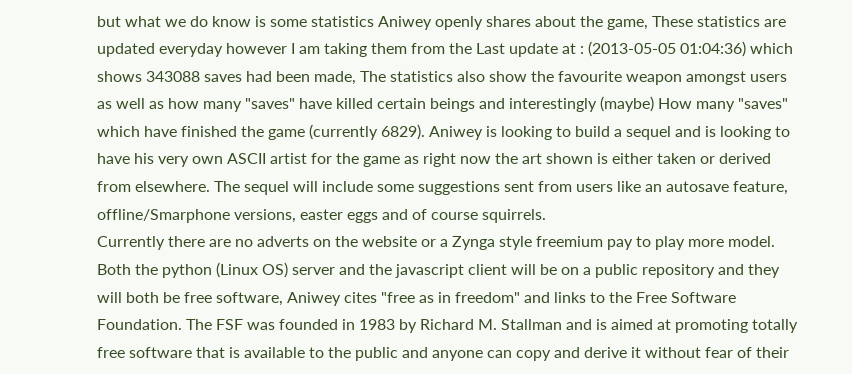but what we do know is some statistics Aniwey openly shares about the game, These statistics are updated everyday however I am taking them from the Last update at : (2013-05-05 01:04:36) which shows 343088 saves had been made, The statistics also show the favourite weapon amongst users as well as how many "saves" have killed certain beings and interestingly (maybe) How many "saves" which have finished the game (currently 6829). Aniwey is looking to build a sequel and is looking to have his very own ASCII artist for the game as right now the art shown is either taken or derived from elsewhere. The sequel will include some suggestions sent from users like an autosave feature, offline/Smarphone versions, easter eggs and of course squirrels.
Currently there are no adverts on the website or a Zynga style freemium pay to play more model. Both the python (Linux OS) server and the javascript client will be on a public repository and they will both be free software, Aniwey cites "free as in freedom" and links to the Free Software Foundation. The FSF was founded in 1983 by Richard M. Stallman and is aimed at promoting totally free software that is available to the public and anyone can copy and derive it without fear of their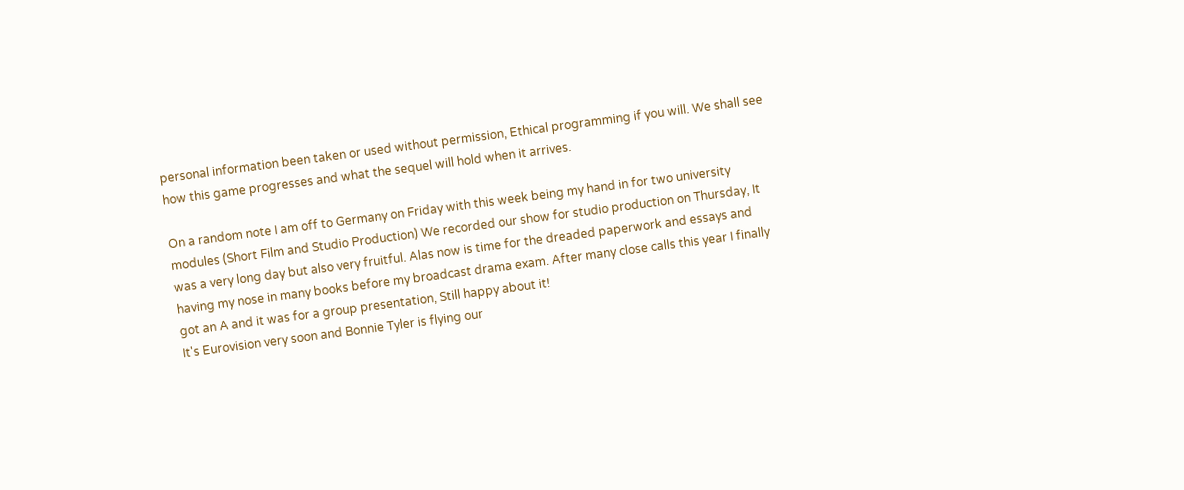personal information been taken or used without permission, Ethical programming if you will. We shall see how this game progresses and what the sequel will hold when it arrives.

On a random note I am off to Germany on Friday with this week being my hand in for two university modules (Short Film and Studio Production) We recorded our show for studio production on Thursday, It was a very long day but also very fruitful. Alas now is time for the dreaded paperwork and essays and having my nose in many books before my broadcast drama exam. After many close calls this year I finally got an A and it was for a group presentation, Still happy about it!
It's Eurovision very soon and Bonnie Tyler is flying our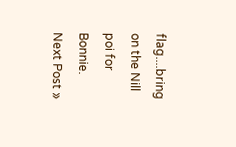flag....bring on the Nill poi for Bonnie.
Next Post »